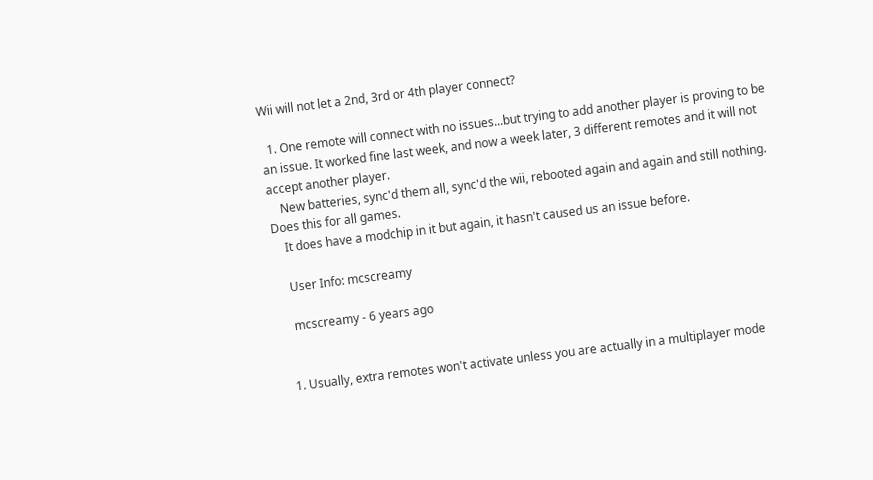Wii will not let a 2nd, 3rd or 4th player connect?

  1. One remote will connect with no issues...but trying to add another player is proving to be an issue. It worked fine last week, and now a week later, 3 different remotes and it will not accept another player.
    New batteries, sync'd them all, sync'd the wii, rebooted again and again and still nothing. Does this for all games.
    It does have a modchip in it but again, it hasn't caused us an issue before.

    User Info: mcscreamy

    mcscreamy - 6 years ago


  1. Usually, extra remotes won't activate unless you are actually in a multiplayer mode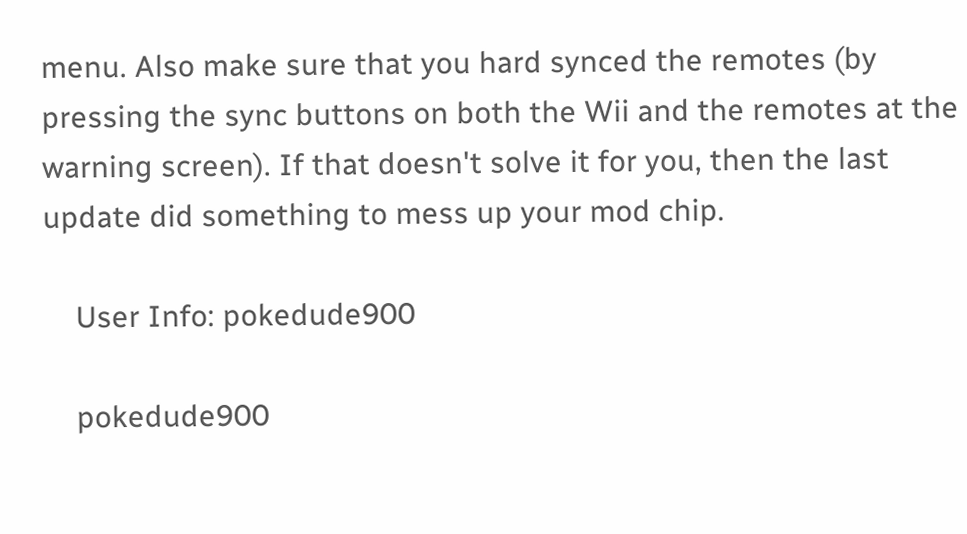menu. Also make sure that you hard synced the remotes (by pressing the sync buttons on both the Wii and the remotes at the warning screen). If that doesn't solve it for you, then the last update did something to mess up your mod chip.

    User Info: pokedude900

    pokedude900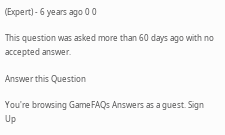(Expert) - 6 years ago 0 0

This question was asked more than 60 days ago with no accepted answer.

Answer this Question

You're browsing GameFAQs Answers as a guest. Sign Up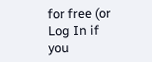for free (or Log In if you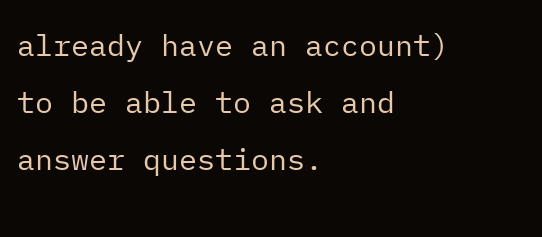already have an account) to be able to ask and answer questions.